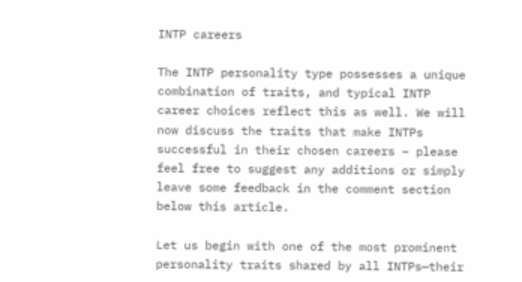INTP careers

The INTP personality type possesses a unique combination of traits, and typical INTP career choices reflect this as well. We will now discuss the traits that make INTPs successful in their chosen careers – please feel free to suggest any additions or simply leave some feedback in the comment section below this article.

Let us begin with one of the most prominent personality traits shared by all INTPs—their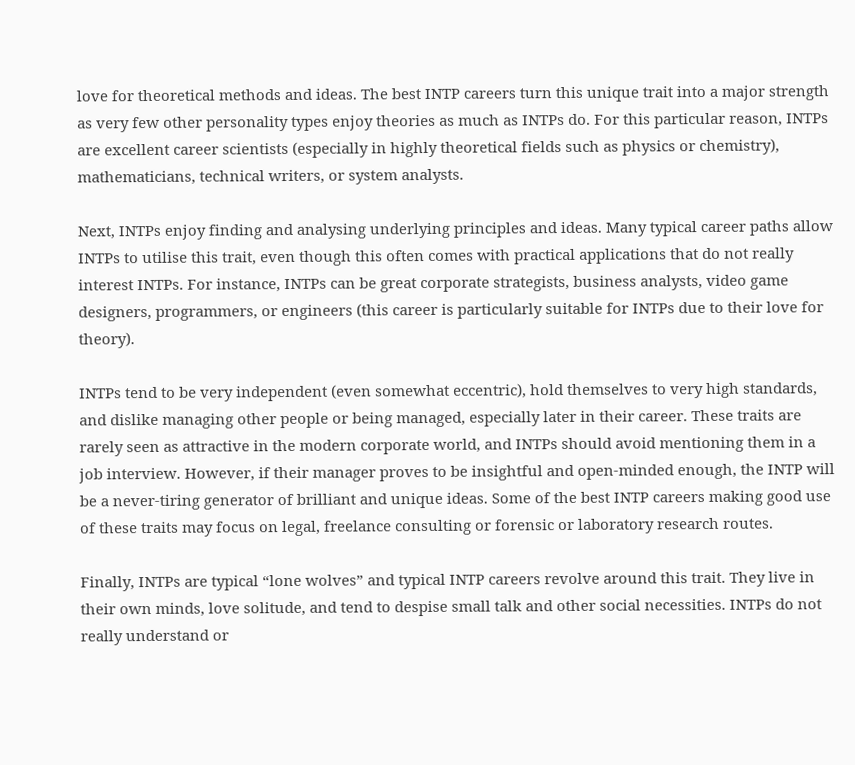love for theoretical methods and ideas. The best INTP careers turn this unique trait into a major strength as very few other personality types enjoy theories as much as INTPs do. For this particular reason, INTPs are excellent career scientists (especially in highly theoretical fields such as physics or chemistry), mathematicians, technical writers, or system analysts.

Next, INTPs enjoy finding and analysing underlying principles and ideas. Many typical career paths allow INTPs to utilise this trait, even though this often comes with practical applications that do not really interest INTPs. For instance, INTPs can be great corporate strategists, business analysts, video game designers, programmers, or engineers (this career is particularly suitable for INTPs due to their love for theory).

INTPs tend to be very independent (even somewhat eccentric), hold themselves to very high standards, and dislike managing other people or being managed, especially later in their career. These traits are rarely seen as attractive in the modern corporate world, and INTPs should avoid mentioning them in a job interview. However, if their manager proves to be insightful and open-minded enough, the INTP will be a never-tiring generator of brilliant and unique ideas. Some of the best INTP careers making good use of these traits may focus on legal, freelance consulting or forensic or laboratory research routes.

Finally, INTPs are typical “lone wolves” and typical INTP careers revolve around this trait. They live in their own minds, love solitude, and tend to despise small talk and other social necessities. INTPs do not really understand or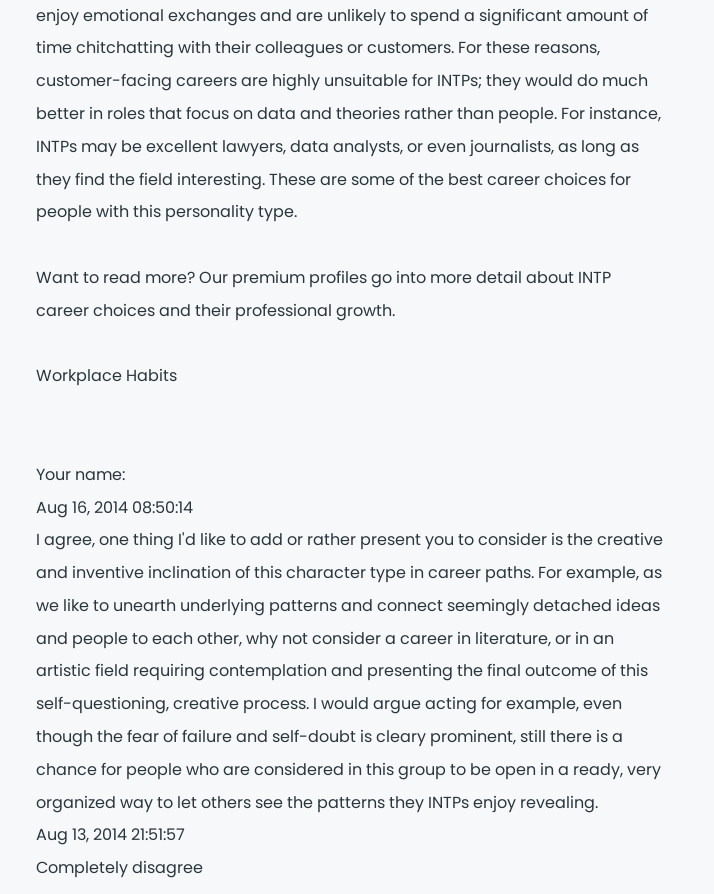enjoy emotional exchanges and are unlikely to spend a significant amount of time chitchatting with their colleagues or customers. For these reasons, customer-facing careers are highly unsuitable for INTPs; they would do much better in roles that focus on data and theories rather than people. For instance, INTPs may be excellent lawyers, data analysts, or even journalists, as long as they find the field interesting. These are some of the best career choices for people with this personality type.

Want to read more? Our premium profiles go into more detail about INTP career choices and their professional growth.

Workplace Habits


Your name:
Aug 16, 2014 08:50:14
I agree, one thing I'd like to add or rather present you to consider is the creative and inventive inclination of this character type in career paths. For example, as we like to unearth underlying patterns and connect seemingly detached ideas and people to each other, why not consider a career in literature, or in an artistic field requiring contemplation and presenting the final outcome of this self-questioning, creative process. I would argue acting for example, even though the fear of failure and self-doubt is cleary prominent, still there is a chance for people who are considered in this group to be open in a ready, very organized way to let others see the patterns they INTPs enjoy revealing.
Aug 13, 2014 21:51:57
Completely disagree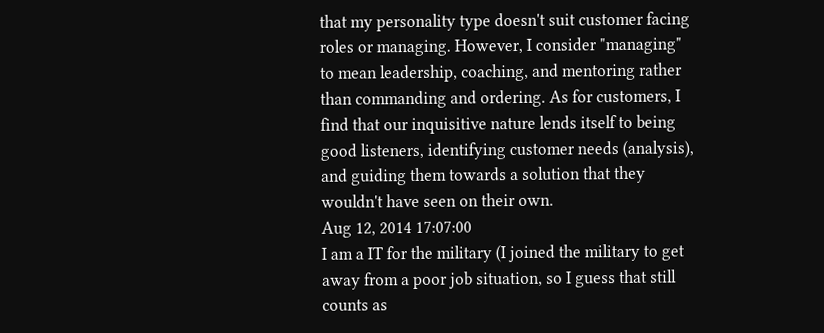that my personality type doesn't suit customer facing roles or managing. However, I consider "managing" to mean leadership, coaching, and mentoring rather than commanding and ordering. As for customers, I find that our inquisitive nature lends itself to being good listeners, identifying customer needs (analysis), and guiding them towards a solution that they wouldn't have seen on their own.
Aug 12, 2014 17:07:00
I am a IT for the military (I joined the military to get away from a poor job situation, so I guess that still counts as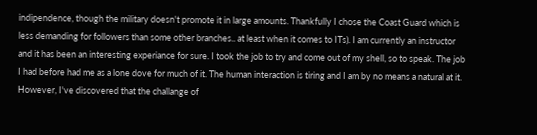indipendence, though the military doesn't promote it in large amounts. Thankfully I chose the Coast Guard which is less demanding for followers than some other branches.. at least when it comes to ITs). I am currently an instructor and it has been an interesting experiance for sure. I took the job to try and come out of my shell, so to speak. The job I had before had me as a lone dove for much of it. The human interaction is tiring and I am by no means a natural at it. However, I've discovered that the challange of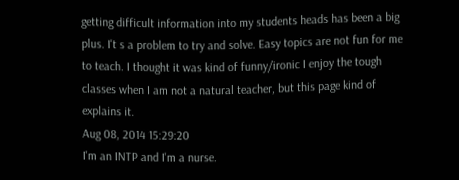getting difficult information into my students heads has been a big plus. I't s a problem to try and solve. Easy topics are not fun for me to teach. I thought it was kind of funny/ironic I enjoy the tough classes when I am not a natural teacher, but this page kind of explains it.
Aug 08, 2014 15:29:20
I'm an INTP and I'm a nurse.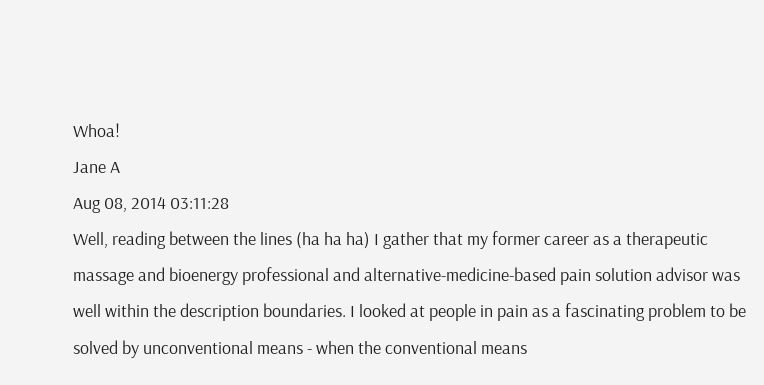Whoa!
Jane A
Aug 08, 2014 03:11:28
Well, reading between the lines (ha ha ha) I gather that my former career as a therapeutic massage and bioenergy professional and alternative-medicine-based pain solution advisor was well within the description boundaries. I looked at people in pain as a fascinating problem to be solved by unconventional means - when the conventional means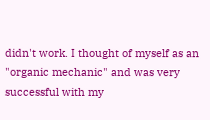didn't work. I thought of myself as an "organic mechanic" and was very successful with my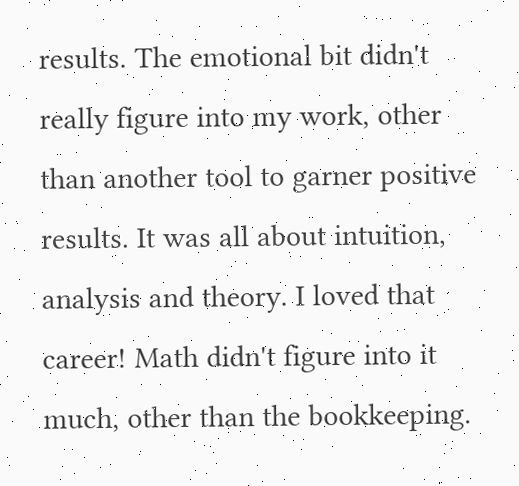results. The emotional bit didn't really figure into my work, other than another tool to garner positive results. It was all about intuition, analysis and theory. I loved that career! Math didn't figure into it much, other than the bookkeeping.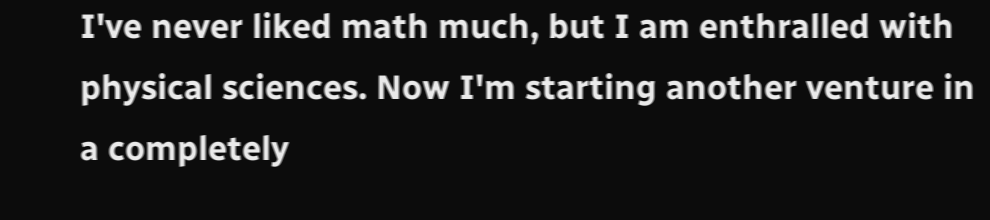I've never liked math much, but I am enthralled with physical sciences. Now I'm starting another venture in a completely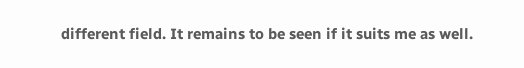different field. It remains to be seen if it suits me as well.